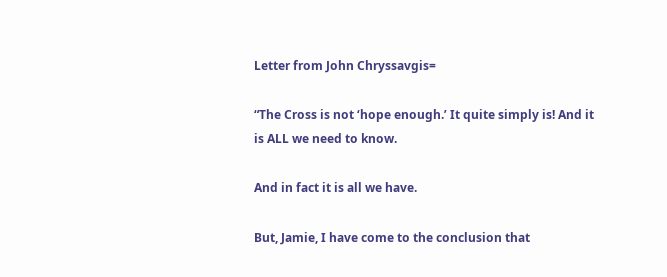Letter from John Chryssavgis=

“The Cross is not ‘hope enough.’ It quite simply is! And it is ALL we need to know.

And in fact it is all we have.

But, Jamie, I have come to the conclusion that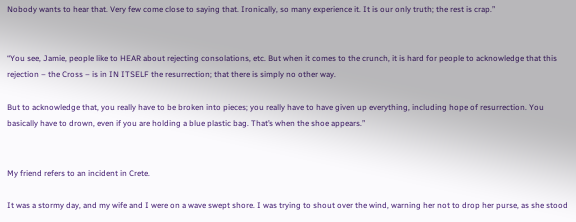Nobody wants to hear that. Very few come close to saying that. Ironically, so many experience it. It is our only truth; the rest is crap.”


“You see, Jamie, people like to HEAR about rejecting consolations, etc. But when it comes to the crunch, it is hard for people to acknowledge that this rejection – the Cross – is in IN ITSELF the resurrection; that there is simply no other way.

But to acknowledge that, you really have to be broken into pieces; you really have to have given up everything, including hope of resurrection. You basically have to drown, even if you are holding a blue plastic bag. That’s when the shoe appears.”


My friend refers to an incident in Crete.

It was a stormy day, and my wife and I were on a wave swept shore. I was trying to shout over the wind, warning her not to drop her purse, as she stood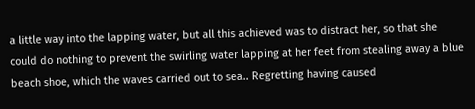a little way into the lapping water, but all this achieved was to distract her, so that she could do nothing to prevent the swirling water lapping at her feet from stealing away a blue beach shoe, which the waves carried out to sea.. Regretting having caused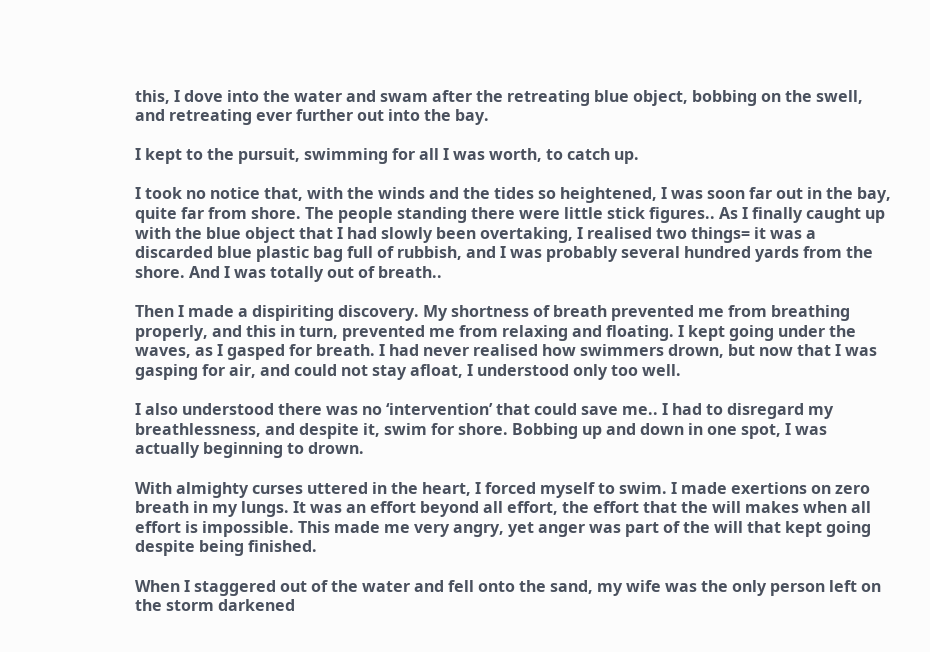this, I dove into the water and swam after the retreating blue object, bobbing on the swell, and retreating ever further out into the bay.

I kept to the pursuit, swimming for all I was worth, to catch up.

I took no notice that, with the winds and the tides so heightened, I was soon far out in the bay, quite far from shore. The people standing there were little stick figures.. As I finally caught up with the blue object that I had slowly been overtaking, I realised two things= it was a discarded blue plastic bag full of rubbish, and I was probably several hundred yards from the shore. And I was totally out of breath..

Then I made a dispiriting discovery. My shortness of breath prevented me from breathing properly, and this in turn, prevented me from relaxing and floating. I kept going under the waves, as I gasped for breath. I had never realised how swimmers drown, but now that I was gasping for air, and could not stay afloat, I understood only too well.

I also understood there was no ‘intervention’ that could save me.. I had to disregard my breathlessness, and despite it, swim for shore. Bobbing up and down in one spot, I was actually beginning to drown.

With almighty curses uttered in the heart, I forced myself to swim. I made exertions on zero breath in my lungs. It was an effort beyond all effort, the effort that the will makes when all effort is impossible. This made me very angry, yet anger was part of the will that kept going despite being finished.

When I staggered out of the water and fell onto the sand, my wife was the only person left on the storm darkened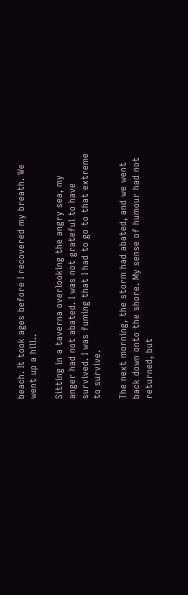beach. It took ages before I recovered my breath. We went up a hill..

Sitting in a taverna overlooking the angry sea, my anger had not abated. I was not grateful to have survived. I was fuming that I had to go to that extreme to survive.

The next morning, the storm had abated, and we went back down onto the shore. My sense of humour had not returned, but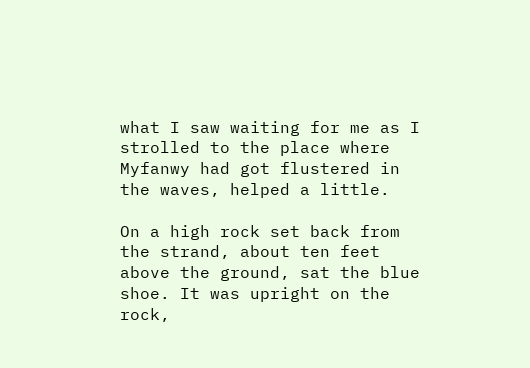what I saw waiting for me as I strolled to the place where Myfanwy had got flustered in the waves, helped a little.

On a high rock set back from the strand, about ten feet above the ground, sat the blue shoe. It was upright on the rock,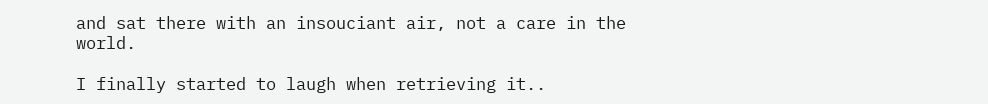and sat there with an insouciant air, not a care in the world.

I finally started to laugh when retrieving it..